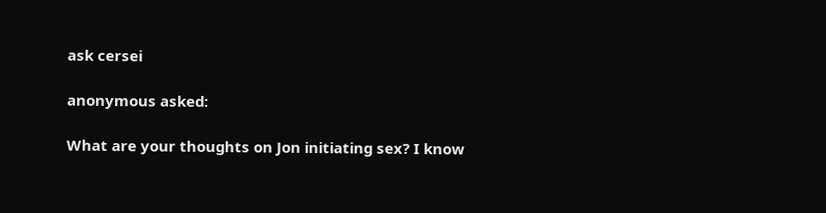ask cersei

anonymous asked:

What are your thoughts on Jon initiating sex? I know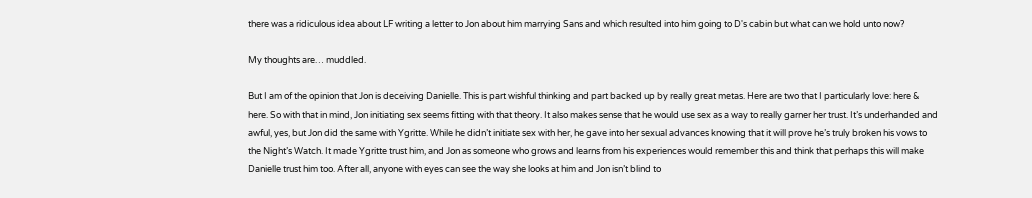there was a ridiculous idea about LF writing a letter to Jon about him marrying Sans and which resulted into him going to D's cabin but what can we hold unto now?

My thoughts are… muddled.

But I am of the opinion that Jon is deceiving Danielle. This is part wishful thinking and part backed up by really great metas. Here are two that I particularly love: here & here. So with that in mind, Jon initiating sex seems fitting with that theory. It also makes sense that he would use sex as a way to really garner her trust. It’s underhanded and awful, yes, but Jon did the same with Ygritte. While he didn’t initiate sex with her, he gave into her sexual advances knowing that it will prove he’s truly broken his vows to the Night’s Watch. It made Ygritte trust him, and Jon as someone who grows and learns from his experiences would remember this and think that perhaps this will make Danielle trust him too. After all, anyone with eyes can see the way she looks at him and Jon isn’t blind to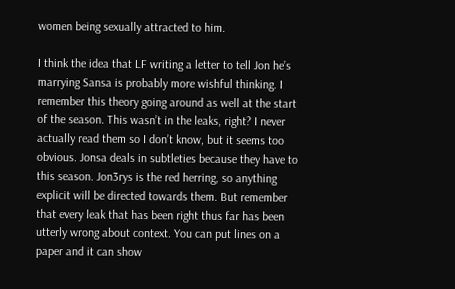women being sexually attracted to him.

I think the idea that LF writing a letter to tell Jon he’s marrying Sansa is probably more wishful thinking. I remember this theory going around as well at the start of the season. This wasn’t in the leaks, right? I never actually read them so I don’t know, but it seems too obvious. Jonsa deals in subtleties because they have to this season. Jon3rys is the red herring, so anything explicit will be directed towards them. But remember that every leak that has been right thus far has been utterly wrong about context. You can put lines on a paper and it can show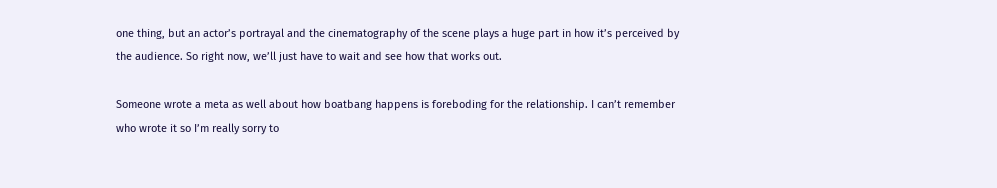one thing, but an actor’s portrayal and the cinematography of the scene plays a huge part in how it’s perceived by the audience. So right now, we’ll just have to wait and see how that works out.

Someone wrote a meta as well about how boatbang happens is foreboding for the relationship. I can’t remember who wrote it so I’m really sorry to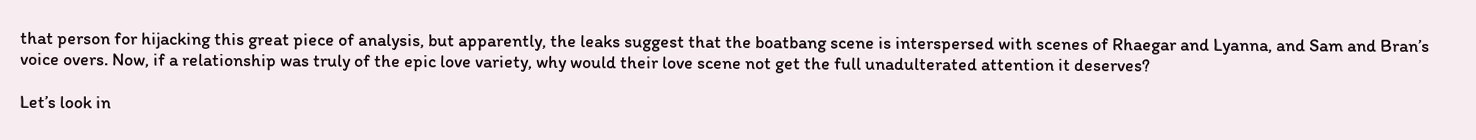that person for hijacking this great piece of analysis, but apparently, the leaks suggest that the boatbang scene is interspersed with scenes of Rhaegar and Lyanna, and Sam and Bran’s voice overs. Now, if a relationship was truly of the epic love variety, why would their love scene not get the full unadulterated attention it deserves?

Let’s look in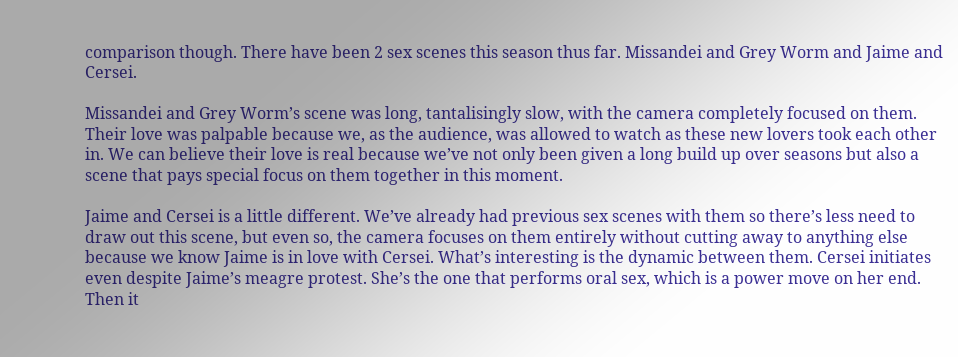comparison though. There have been 2 sex scenes this season thus far. Missandei and Grey Worm and Jaime and Cersei.

Missandei and Grey Worm’s scene was long, tantalisingly slow, with the camera completely focused on them. Their love was palpable because we, as the audience, was allowed to watch as these new lovers took each other in. We can believe their love is real because we’ve not only been given a long build up over seasons but also a scene that pays special focus on them together in this moment.

Jaime and Cersei is a little different. We’ve already had previous sex scenes with them so there’s less need to draw out this scene, but even so, the camera focuses on them entirely without cutting away to anything else because we know Jaime is in love with Cersei. What’s interesting is the dynamic between them. Cersei initiates even despite Jaime’s meagre protest. She’s the one that performs oral sex, which is a power move on her end. Then it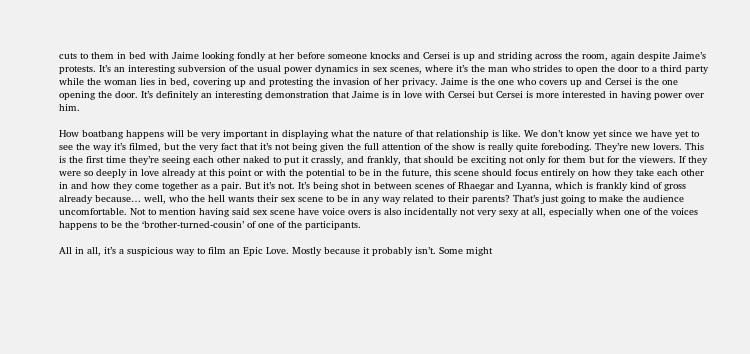cuts to them in bed with Jaime looking fondly at her before someone knocks and Cersei is up and striding across the room, again despite Jaime’s protests. It’s an interesting subversion of the usual power dynamics in sex scenes, where it’s the man who strides to open the door to a third party while the woman lies in bed, covering up and protesting the invasion of her privacy. Jaime is the one who covers up and Cersei is the one opening the door. It’s definitely an interesting demonstration that Jaime is in love with Cersei but Cersei is more interested in having power over him.

How boatbang happens will be very important in displaying what the nature of that relationship is like. We don’t know yet since we have yet to see the way it’s filmed, but the very fact that it’s not being given the full attention of the show is really quite foreboding. They’re new lovers. This is the first time they’re seeing each other naked to put it crassly, and frankly, that should be exciting not only for them but for the viewers. If they were so deeply in love already at this point or with the potential to be in the future, this scene should focus entirely on how they take each other in and how they come together as a pair. But it’s not. It’s being shot in between scenes of Rhaegar and Lyanna, which is frankly kind of gross already because… well, who the hell wants their sex scene to be in any way related to their parents? That’s just going to make the audience uncomfortable. Not to mention having said sex scene have voice overs is also incidentally not very sexy at all, especially when one of the voices happens to be the ‘brother-turned-cousin’ of one of the participants.

All in all, it’s a suspicious way to film an Epic Love. Mostly because it probably isn’t. Some might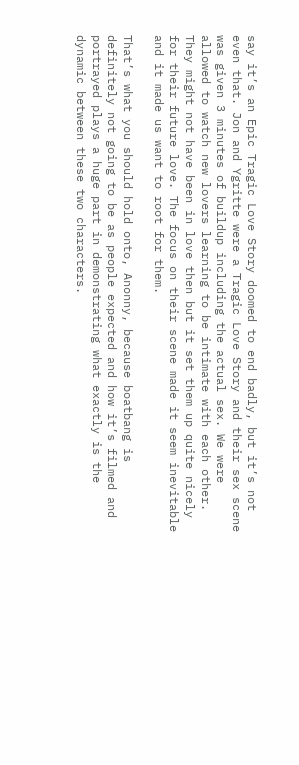say it’s an Epic Tragic Love Story doomed to end badly, but it’s not even that. Jon and Ygritte were a Tragic Love Story and their sex scene was given 3 minutes of buildup including the actual sex. We were allowed to watch new lovers learning to be intimate with each other. They might not have been in love then but it set them up quite nicely for their future love. The focus on their scene made it seem inevitable and it made us want to root for them.

That’s what you should hold onto, Anonny, because boatbang is definitely not going to be as people expected and how it’s filmed and portrayed plays a huge part in demonstrating what exactly is the dynamic between these two characters.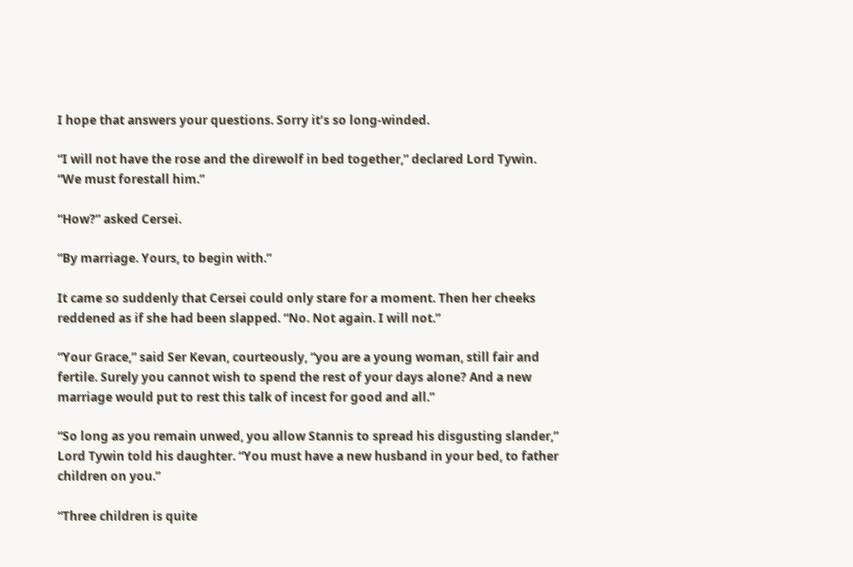I hope that answers your questions. Sorry it’s so long-winded.

“I will not have the rose and the direwolf in bed together,” declared Lord Tywin. “We must forestall him.”

“How?” asked Cersei.

“By marriage. Yours, to begin with.”

It came so suddenly that Cersei could only stare for a moment. Then her cheeks reddened as if she had been slapped. “No. Not again. I will not.”

“Your Grace,” said Ser Kevan, courteously, “you are a young woman, still fair and fertile. Surely you cannot wish to spend the rest of your days alone? And a new marriage would put to rest this talk of incest for good and all.”

“So long as you remain unwed, you allow Stannis to spread his disgusting slander,” Lord Tywin told his daughter. “You must have a new husband in your bed, to father children on you.”

“Three children is quite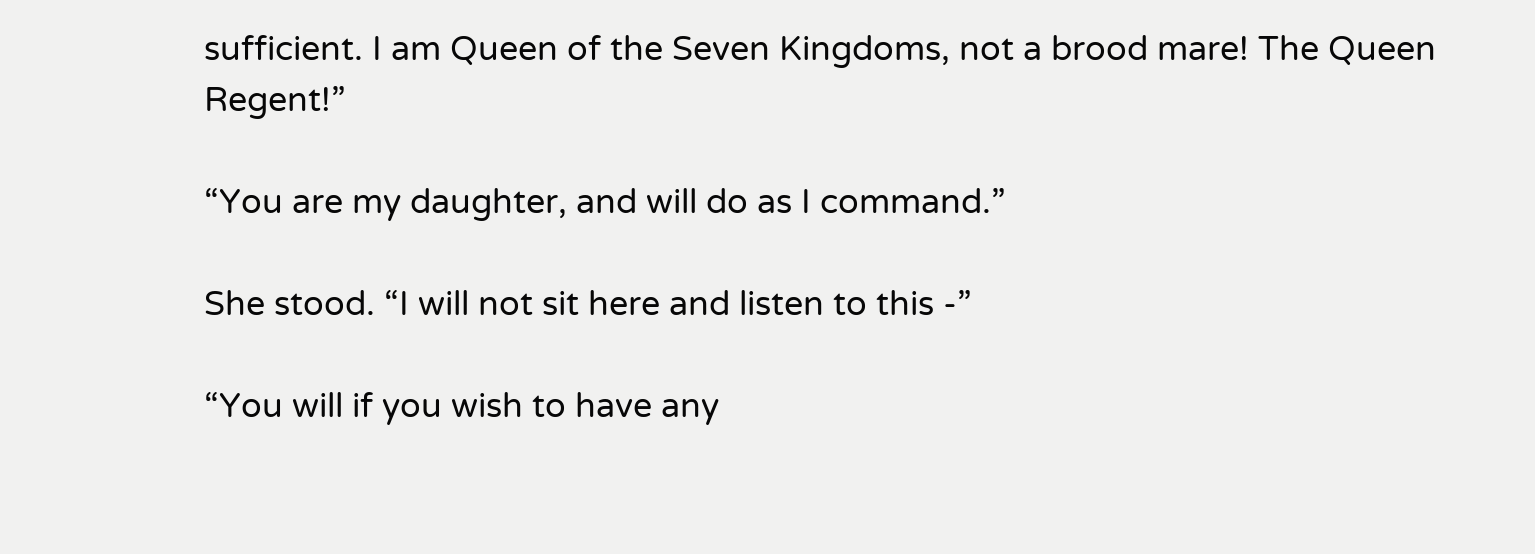sufficient. I am Queen of the Seven Kingdoms, not a brood mare! The Queen Regent!”

“You are my daughter, and will do as I command.”

She stood. “I will not sit here and listen to this -”

“You will if you wish to have any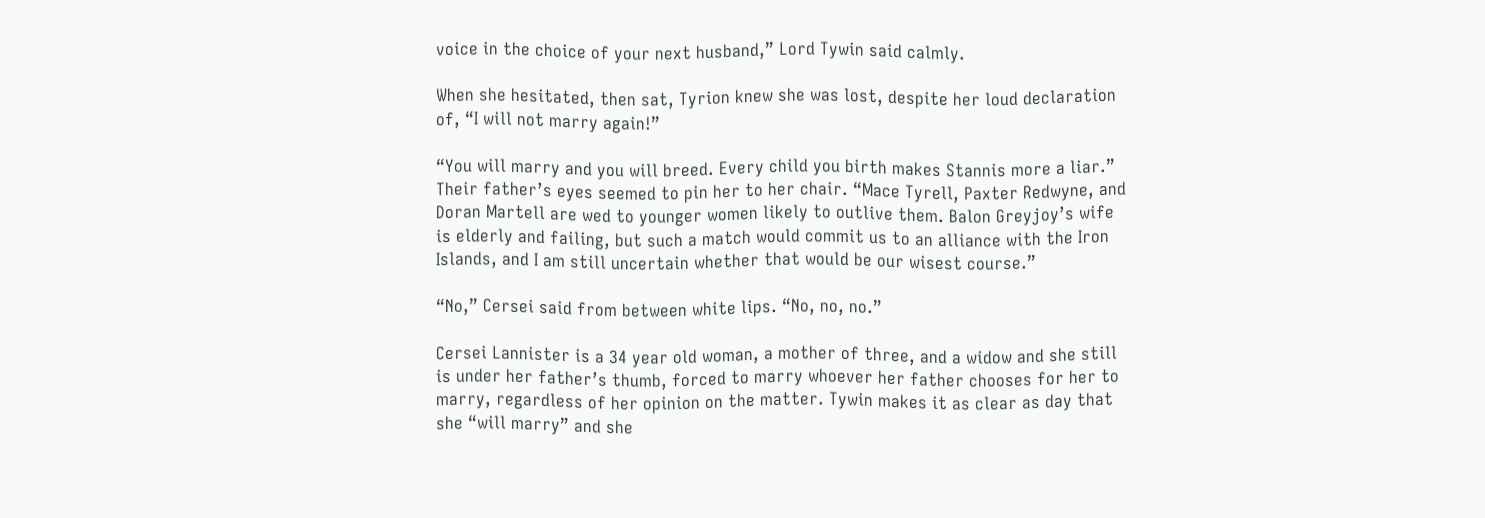voice in the choice of your next husband,” Lord Tywin said calmly.

When she hesitated, then sat, Tyrion knew she was lost, despite her loud declaration of, “I will not marry again!”

“You will marry and you will breed. Every child you birth makes Stannis more a liar.” Their father’s eyes seemed to pin her to her chair. “Mace Tyrell, Paxter Redwyne, and Doran Martell are wed to younger women likely to outlive them. Balon Greyjoy’s wife is elderly and failing, but such a match would commit us to an alliance with the Iron Islands, and I am still uncertain whether that would be our wisest course.”

“No,” Cersei said from between white lips. “No, no, no.”

Cersei Lannister is a 34 year old woman, a mother of three, and a widow and she still is under her father’s thumb, forced to marry whoever her father chooses for her to marry, regardless of her opinion on the matter. Tywin makes it as clear as day that she “will marry” and she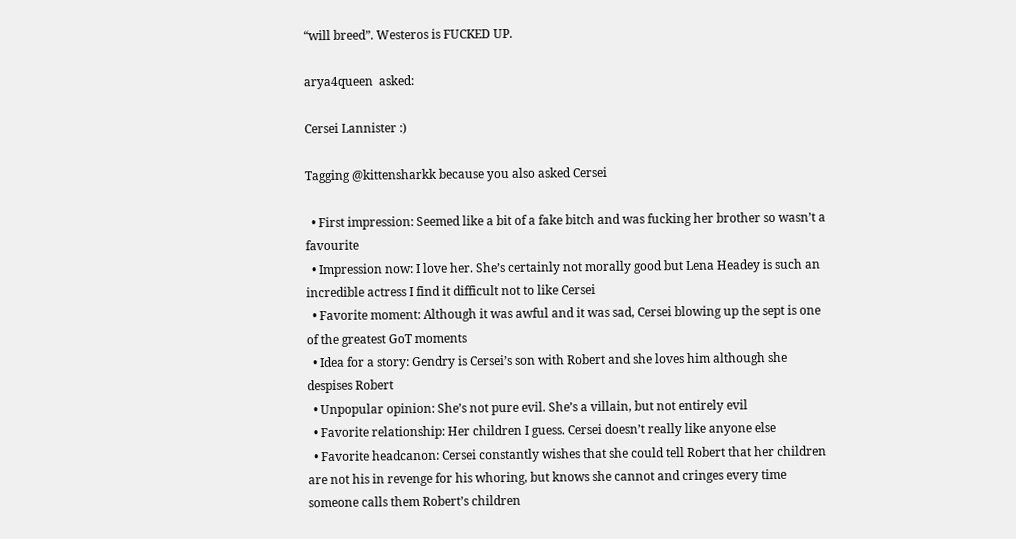“will breed”. Westeros is FUCKED UP.

arya4queen  asked:

Cersei Lannister :)

Tagging @kittensharkk because you also asked Cersei

  • First impression: Seemed like a bit of a fake bitch and was fucking her brother so wasn’t a favourite
  • Impression now: I love her. She’s certainly not morally good but Lena Headey is such an incredible actress I find it difficult not to like Cersei
  • Favorite moment: Although it was awful and it was sad, Cersei blowing up the sept is one of the greatest GoT moments
  • Idea for a story: Gendry is Cersei’s son with Robert and she loves him although she despises Robert
  • Unpopular opinion: She’s not pure evil. She’s a villain, but not entirely evil
  • Favorite relationship: Her children I guess. Cersei doesn’t really like anyone else
  • Favorite headcanon: Cersei constantly wishes that she could tell Robert that her children are not his in revenge for his whoring, but knows she cannot and cringes every time someone calls them Robert’s children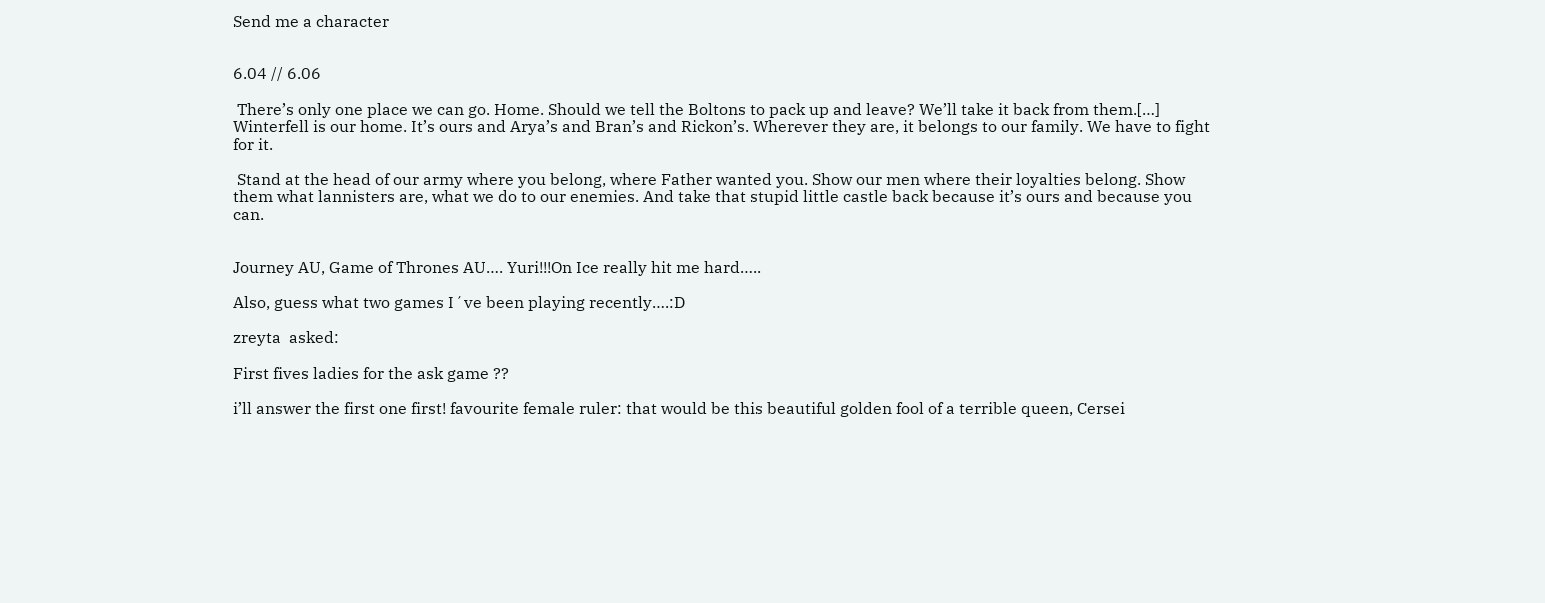Send me a character


6.04 // 6.06

 There’s only one place we can go. Home. Should we tell the Boltons to pack up and leave? We’ll take it back from them.[…] Winterfell is our home. It’s ours and Arya’s and Bran’s and Rickon’s. Wherever they are, it belongs to our family. We have to fight for it.

 Stand at the head of our army where you belong, where Father wanted you. Show our men where their loyalties belong. Show them what lannisters are, what we do to our enemies. And take that stupid little castle back because it’s ours and because you can.


Journey AU, Game of Thrones AU…. Yuri!!!On Ice really hit me hard…..

Also, guess what two games I´ve been playing recently….:D

zreyta  asked:

First fives ladies for the ask game ??

i’ll answer the first one first! favourite female ruler: that would be this beautiful golden fool of a terrible queen, Cersei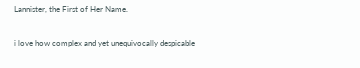Lannister, the First of Her Name.

i love how complex and yet unequivocally despicable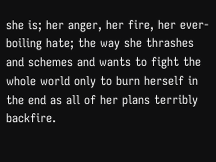she is; her anger, her fire, her ever-boiling hate; the way she thrashes and schemes and wants to fight the whole world only to burn herself in the end as all of her plans terribly backfire.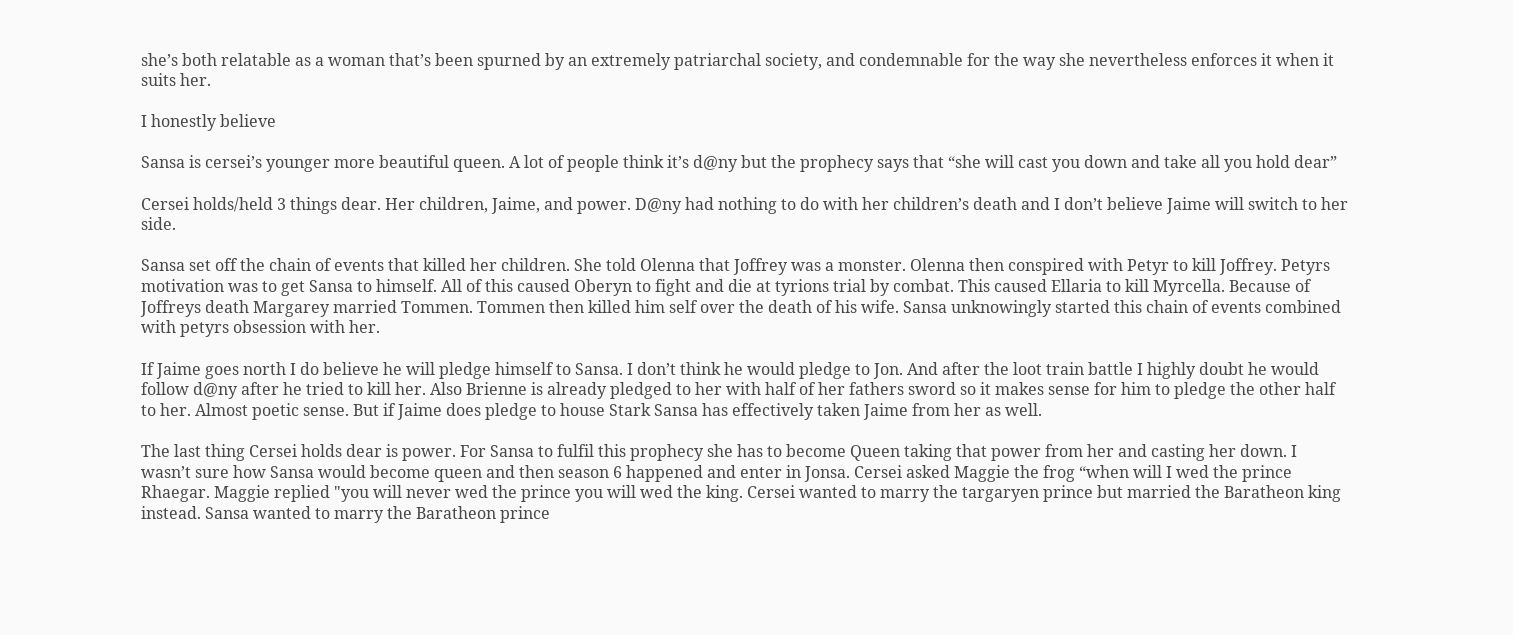she’s both relatable as a woman that’s been spurned by an extremely patriarchal society, and condemnable for the way she nevertheless enforces it when it suits her.

I honestly believe

Sansa is cersei’s younger more beautiful queen. A lot of people think it’s d@ny but the prophecy says that “she will cast you down and take all you hold dear”

Cersei holds/held 3 things dear. Her children, Jaime, and power. D@ny had nothing to do with her children’s death and I don’t believe Jaime will switch to her side.

Sansa set off the chain of events that killed her children. She told Olenna that Joffrey was a monster. Olenna then conspired with Petyr to kill Joffrey. Petyrs motivation was to get Sansa to himself. All of this caused Oberyn to fight and die at tyrions trial by combat. This caused Ellaria to kill Myrcella. Because of Joffreys death Margarey married Tommen. Tommen then killed him self over the death of his wife. Sansa unknowingly started this chain of events combined with petyrs obsession with her.

If Jaime goes north I do believe he will pledge himself to Sansa. I don’t think he would pledge to Jon. And after the loot train battle I highly doubt he would follow d@ny after he tried to kill her. Also Brienne is already pledged to her with half of her fathers sword so it makes sense for him to pledge the other half to her. Almost poetic sense. But if Jaime does pledge to house Stark Sansa has effectively taken Jaime from her as well.

The last thing Cersei holds dear is power. For Sansa to fulfil this prophecy she has to become Queen taking that power from her and casting her down. I wasn’t sure how Sansa would become queen and then season 6 happened and enter in Jonsa. Cersei asked Maggie the frog “when will I wed the prince Rhaegar. Maggie replied "you will never wed the prince you will wed the king. Cersei wanted to marry the targaryen prince but married the Baratheon king instead. Sansa wanted to marry the Baratheon prince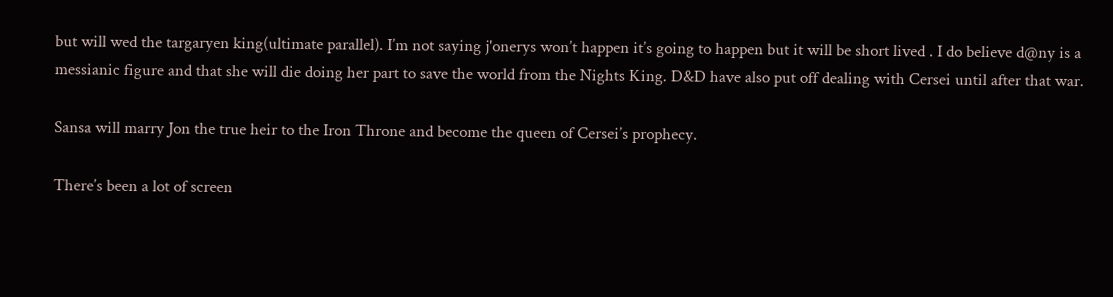but will wed the targaryen king(ultimate parallel). I’m not saying j'onerys won’t happen it’s going to happen but it will be short lived . I do believe d@ny is a messianic figure and that she will die doing her part to save the world from the Nights King. D&D have also put off dealing with Cersei until after that war.

Sansa will marry Jon the true heir to the Iron Throne and become the queen of Cersei’s prophecy.

There’s been a lot of screen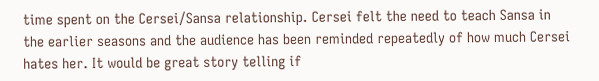time spent on the Cersei/Sansa relationship. Cersei felt the need to teach Sansa in the earlier seasons and the audience has been reminded repeatedly of how much Cersei hates her. It would be great story telling if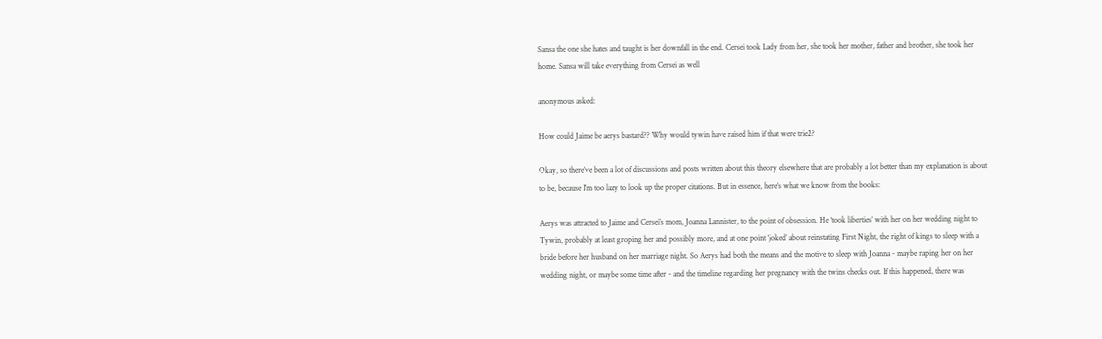Sansa the one she hates and taught is her downfall in the end. Cersei took Lady from her, she took her mother, father and brother, she took her home. Sansa will take everything from Cersei as well

anonymous asked:

How could Jaime be aerys bastard?? Why would tywin have raised him if that were trie2?

Okay, so there’ve been a lot of discussions and posts written about this theory elsewhere that are probably a lot better than my explanation is about to be, because I’m too lazy to look up the proper citations. But in essence, here’s what we know from the books:

Aerys was attracted to Jaime and Cersei’s mom, Joanna Lannister, to the point of obsession. He ‘took liberties’ with her on her wedding night to Tywin, probably at least groping her and possibly more, and at one point ‘joked’ about reinstating First Night, the right of kings to sleep with a bride before her husband on her marriage night. So Aerys had both the means and the motive to sleep with Joanna - maybe raping her on her wedding night, or maybe some time after - and the timeline regarding her pregnancy with the twins checks out. If this happened, there was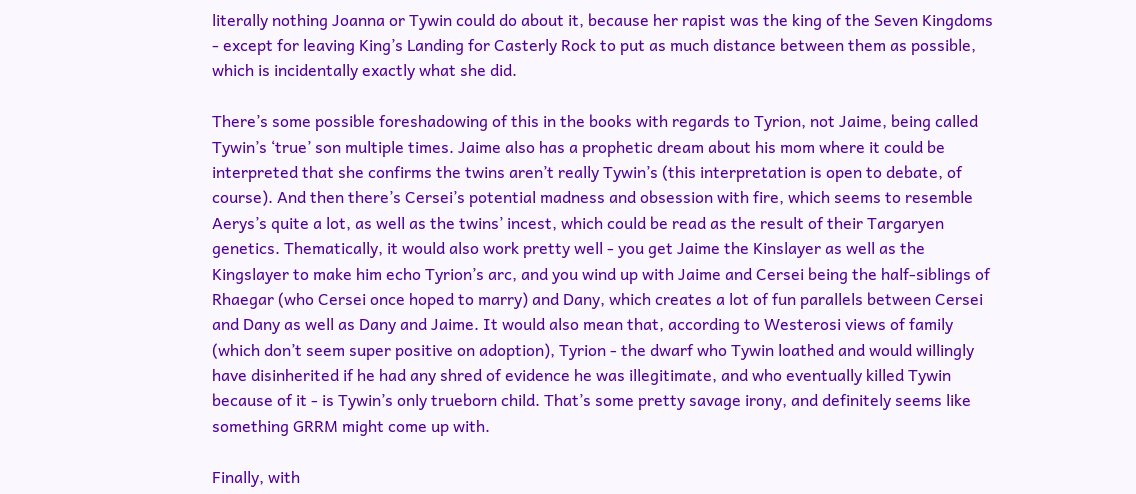literally nothing Joanna or Tywin could do about it, because her rapist was the king of the Seven Kingdoms - except for leaving King’s Landing for Casterly Rock to put as much distance between them as possible, which is incidentally exactly what she did.

There’s some possible foreshadowing of this in the books with regards to Tyrion, not Jaime, being called Tywin’s ‘true’ son multiple times. Jaime also has a prophetic dream about his mom where it could be interpreted that she confirms the twins aren’t really Tywin’s (this interpretation is open to debate, of course). And then there’s Cersei’s potential madness and obsession with fire, which seems to resemble Aerys’s quite a lot, as well as the twins’ incest, which could be read as the result of their Targaryen genetics. Thematically, it would also work pretty well - you get Jaime the Kinslayer as well as the Kingslayer to make him echo Tyrion’s arc, and you wind up with Jaime and Cersei being the half-siblings of Rhaegar (who Cersei once hoped to marry) and Dany, which creates a lot of fun parallels between Cersei and Dany as well as Dany and Jaime. It would also mean that, according to Westerosi views of family (which don’t seem super positive on adoption), Tyrion - the dwarf who Tywin loathed and would willingly have disinherited if he had any shred of evidence he was illegitimate, and who eventually killed Tywin because of it - is Tywin’s only trueborn child. That’s some pretty savage irony, and definitely seems like something GRRM might come up with.

Finally, with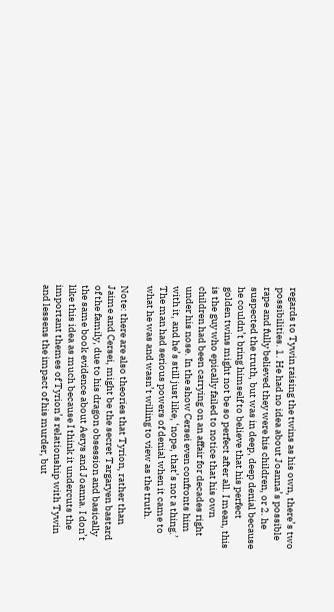regards to Tywin raising the twins as his own, there’s two possibilities. 1. He had no idea about Joanna’s possible rape and fully believed they were his children, or 2. he suspected the truth, but was in deep, deep denial because he couldn’t bring himself to believe that his perfect golden twins might not be so perfect after all. I mean, this is the guy who epically failed to notice that his own children had been carrying on an affair for decades right under his nose. In the show Cersei even confronts him with it, and he’s still just like, ‘nope, that’s not a thing.’ The man had serious powers of denial when it came to what he was and wasn’t willing to view as the truth.

Note: there are also theories that Tyrion, rather than Jaime and Cersei, might be the secret Targaryen bastard of the family, due to his dragon obsession and basically the same book evidence about Aerys and Joanna. I don’t like this idea as much because I think it undercuts the important themes of Tyrion’s relationship with Tywin and lessens the impact of his murder, but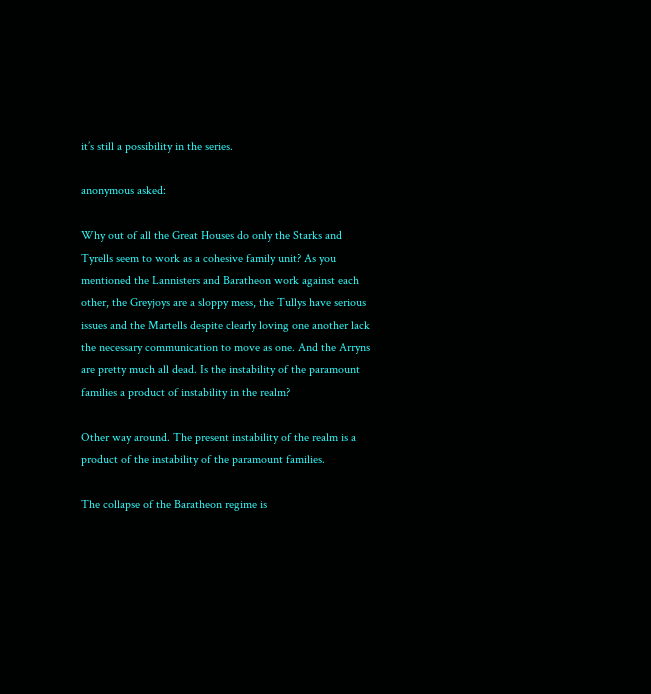it’s still a possibility in the series.

anonymous asked:

Why out of all the Great Houses do only the Starks and Tyrells seem to work as a cohesive family unit? As you mentioned the Lannisters and Baratheon work against each other, the Greyjoys are a sloppy mess, the Tullys have serious issues and the Martells despite clearly loving one another lack the necessary communication to move as one. And the Arryns are pretty much all dead. Is the instability of the paramount families a product of instability in the realm?

Other way around. The present instability of the realm is a product of the instability of the paramount families.

The collapse of the Baratheon regime is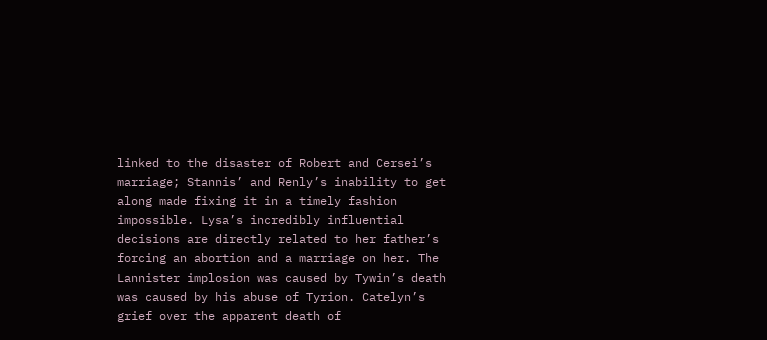linked to the disaster of Robert and Cersei’s marriage; Stannis’ and Renly’s inability to get along made fixing it in a timely fashion impossible. Lysa’s incredibly influential decisions are directly related to her father’s forcing an abortion and a marriage on her. The Lannister implosion was caused by Tywin’s death was caused by his abuse of Tyrion. Catelyn’s grief over the apparent death of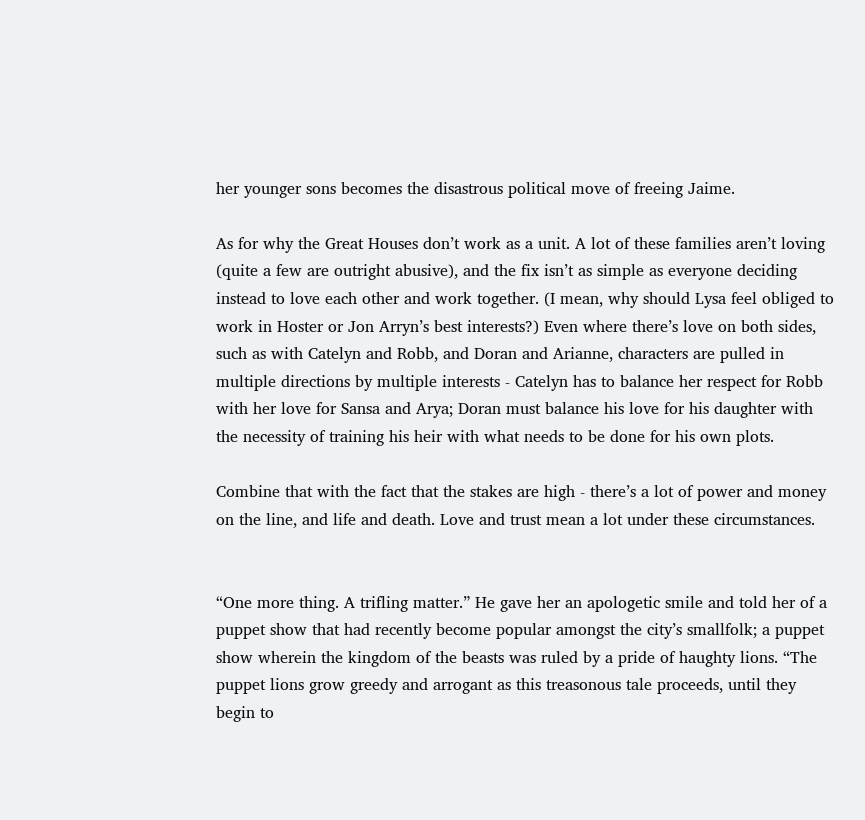her younger sons becomes the disastrous political move of freeing Jaime.

As for why the Great Houses don’t work as a unit. A lot of these families aren’t loving (quite a few are outright abusive), and the fix isn’t as simple as everyone deciding instead to love each other and work together. (I mean, why should Lysa feel obliged to work in Hoster or Jon Arryn’s best interests?) Even where there’s love on both sides, such as with Catelyn and Robb, and Doran and Arianne, characters are pulled in multiple directions by multiple interests - Catelyn has to balance her respect for Robb with her love for Sansa and Arya; Doran must balance his love for his daughter with the necessity of training his heir with what needs to be done for his own plots.

Combine that with the fact that the stakes are high - there’s a lot of power and money on the line, and life and death. Love and trust mean a lot under these circumstances.


“One more thing. A trifling matter.” He gave her an apologetic smile and told her of a puppet show that had recently become popular amongst the city’s smallfolk; a puppet show wherein the kingdom of the beasts was ruled by a pride of haughty lions. “The puppet lions grow greedy and arrogant as this treasonous tale proceeds, until they begin to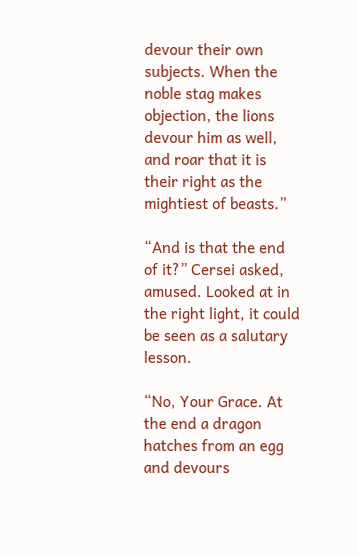devour their own subjects. When the noble stag makes objection, the lions devour him as well, and roar that it is their right as the mightiest of beasts.”

“And is that the end of it?” Cersei asked, amused. Looked at in the right light, it could be seen as a salutary lesson.

“No, Your Grace. At the end a dragon hatches from an egg and devours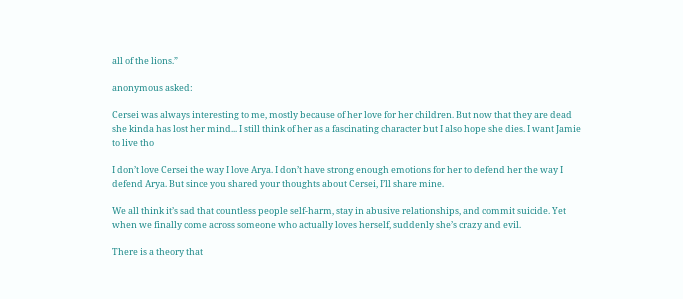all of the lions.”

anonymous asked:

Cersei was always interesting to me, mostly because of her love for her children. But now that they are dead she kinda has lost her mind... I still think of her as a fascinating character but I also hope she dies. I want Jamie to live tho

I don’t love Cersei the way I love Arya. I don’t have strong enough emotions for her to defend her the way I defend Arya. But since you shared your thoughts about Cersei, I’ll share mine.

We all think it’s sad that countless people self-harm, stay in abusive relationships, and commit suicide. Yet when we finally come across someone who actually loves herself, suddenly she’s crazy and evil.

There is a theory that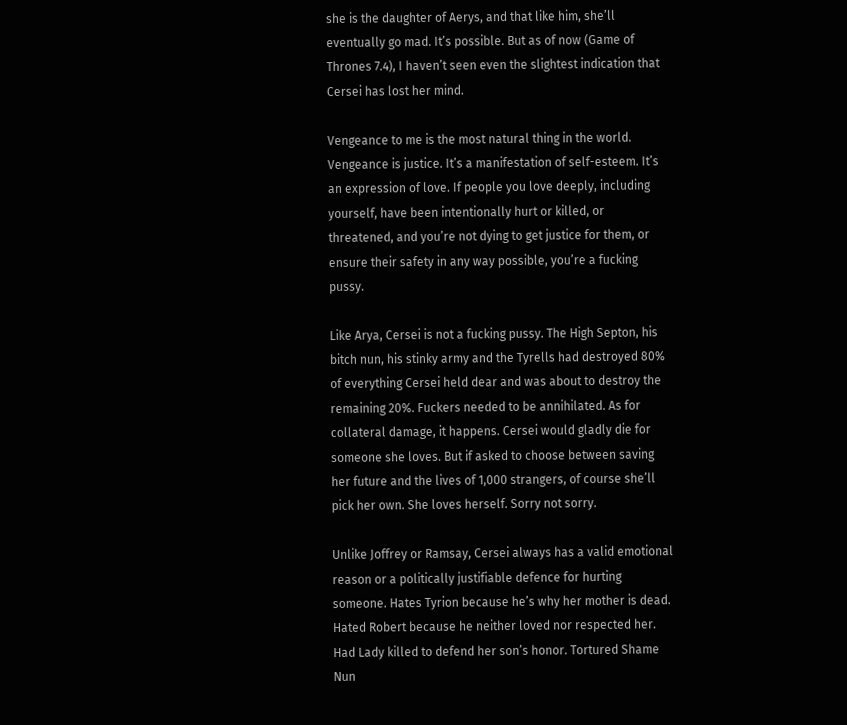she is the daughter of Aerys, and that like him, she’ll eventually go mad. It’s possible. But as of now (Game of Thrones 7.4), I haven’t seen even the slightest indication that Cersei has lost her mind.

Vengeance to me is the most natural thing in the world. Vengeance is justice. It’s a manifestation of self-esteem. It’s an expression of love. If people you love deeply, including yourself, have been intentionally hurt or killed, or threatened, and you’re not dying to get justice for them, or ensure their safety in any way possible, you’re a fucking pussy.

Like Arya, Cersei is not a fucking pussy. The High Septon, his bitch nun, his stinky army and the Tyrells had destroyed 80% of everything Cersei held dear and was about to destroy the remaining 20%. Fuckers needed to be annihilated. As for collateral damage, it happens. Cersei would gladly die for someone she loves. But if asked to choose between saving her future and the lives of 1,000 strangers, of course she’ll pick her own. She loves herself. Sorry not sorry.

Unlike Joffrey or Ramsay, Cersei always has a valid emotional reason or a politically justifiable defence for hurting someone. Hates Tyrion because he’s why her mother is dead. Hated Robert because he neither loved nor respected her. Had Lady killed to defend her son’s honor. Tortured Shame Nun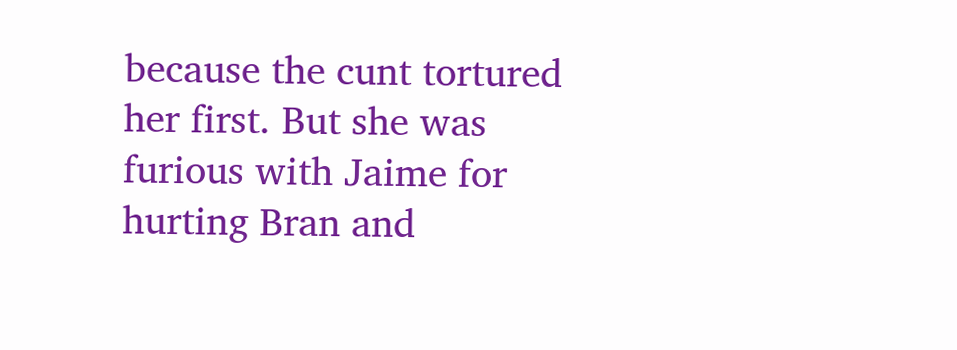because the cunt tortured her first. But she was furious with Jaime for hurting Bran and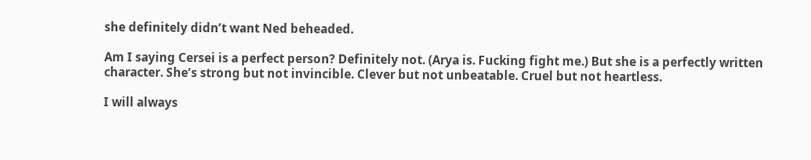she definitely didn’t want Ned beheaded.

Am I saying Cersei is a perfect person? Definitely not. (Arya is. Fucking fight me.) But she is a perfectly written character. She’s strong but not invincible. Clever but not unbeatable. Cruel but not heartless.

I will always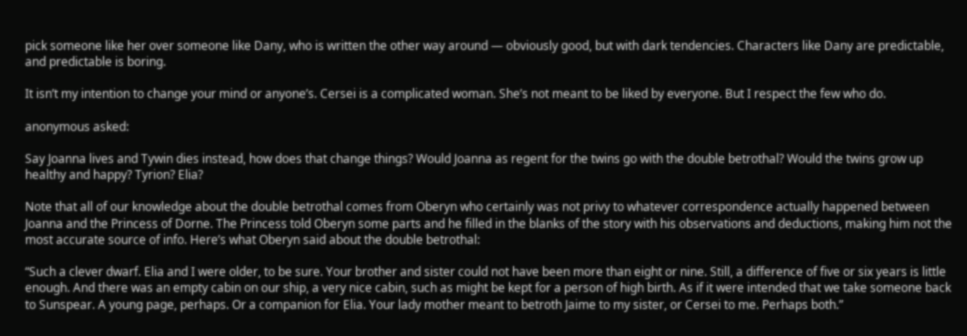pick someone like her over someone like Dany, who is written the other way around — obviously good, but with dark tendencies. Characters like Dany are predictable, and predictable is boring.

It isn’t my intention to change your mind or anyone’s. Cersei is a complicated woman. She’s not meant to be liked by everyone. But I respect the few who do.

anonymous asked:

Say Joanna lives and Tywin dies instead, how does that change things? Would Joanna as regent for the twins go with the double betrothal? Would the twins grow up healthy and happy? Tyrion? Elia?

Note that all of our knowledge about the double betrothal comes from Oberyn who certainly was not privy to whatever correspondence actually happened between Joanna and the Princess of Dorne. The Princess told Oberyn some parts and he filled in the blanks of the story with his observations and deductions, making him not the most accurate source of info. Here’s what Oberyn said about the double betrothal:

“Such a clever dwarf. Elia and I were older, to be sure. Your brother and sister could not have been more than eight or nine. Still, a difference of five or six years is little enough. And there was an empty cabin on our ship, a very nice cabin, such as might be kept for a person of high birth. As if it were intended that we take someone back to Sunspear. A young page, perhaps. Or a companion for Elia. Your lady mother meant to betroth Jaime to my sister, or Cersei to me. Perhaps both.”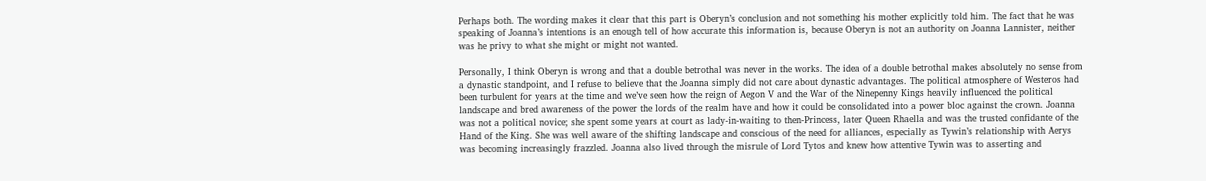Perhaps both. The wording makes it clear that this part is Oberyn’s conclusion and not something his mother explicitly told him. The fact that he was speaking of Joanna’s intentions is an enough tell of how accurate this information is, because Oberyn is not an authority on Joanna Lannister, neither was he privy to what she might or might not wanted.

Personally, I think Oberyn is wrong and that a double betrothal was never in the works. The idea of a double betrothal makes absolutely no sense from a dynastic standpoint, and I refuse to believe that the Joanna simply did not care about dynastic advantages. The political atmosphere of Westeros had been turbulent for years at the time and we’ve seen how the reign of Aegon V and the War of the Ninepenny Kings heavily influenced the political landscape and bred awareness of the power the lords of the realm have and how it could be consolidated into a power bloc against the crown. Joanna was not a political novice; she spent some years at court as lady-in-waiting to then-Princess, later Queen Rhaella and was the trusted confidante of the Hand of the King. She was well aware of the shifting landscape and conscious of the need for alliances, especially as Tywin’s relationship with Aerys was becoming increasingly frazzled. Joanna also lived through the misrule of Lord Tytos and knew how attentive Tywin was to asserting and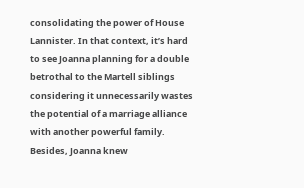consolidating the power of House Lannister. In that context, it’s hard to see Joanna planning for a double betrothal to the Martell siblings considering it unnecessarily wastes the potential of a marriage alliance with another powerful family. Besides, Joanna knew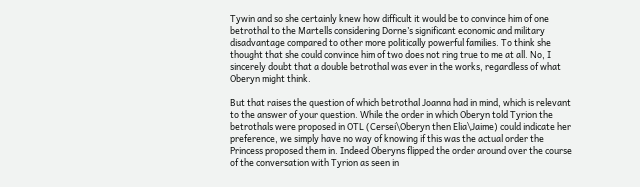Tywin and so she certainly knew how difficult it would be to convince him of one betrothal to the Martells considering Dorne’s significant economic and military disadvantage compared to other more politically powerful families. To think she thought that she could convince him of two does not ring true to me at all. No, I sincerely doubt that a double betrothal was ever in the works, regardless of what Oberyn might think.

But that raises the question of which betrothal Joanna had in mind, which is relevant to the answer of your question. While the order in which Oberyn told Tyrion the betrothals were proposed in OTL (Cersei\Oberyn then Elia\Jaime) could indicate her preference, we simply have no way of knowing if this was the actual order the Princess proposed them in. Indeed Oberyns flipped the order around over the course of the conversation with Tyrion as seen in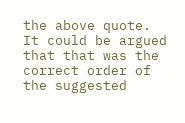the above quote. It could be argued that that was the correct order of the suggested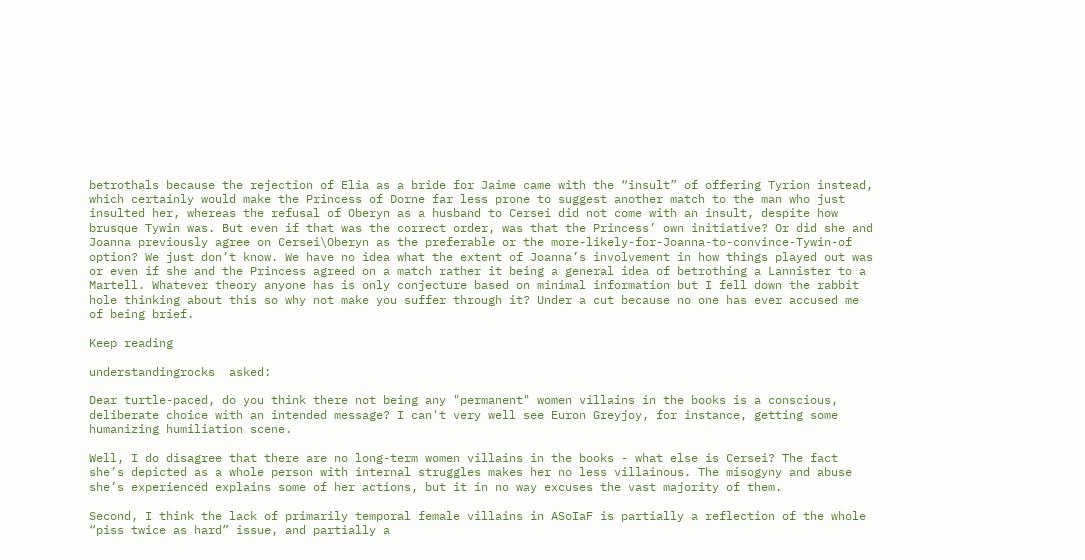betrothals because the rejection of Elia as a bride for Jaime came with the “insult” of offering Tyrion instead, which certainly would make the Princess of Dorne far less prone to suggest another match to the man who just insulted her, whereas the refusal of Oberyn as a husband to Cersei did not come with an insult, despite how brusque Tywin was. But even if that was the correct order, was that the Princess’ own initiative? Or did she and Joanna previously agree on Cersei\Oberyn as the preferable or the more-likely-for-Joanna-to-convince-Tywin-of option? We just don’t know. We have no idea what the extent of Joanna’s involvement in how things played out was or even if she and the Princess agreed on a match rather it being a general idea of betrothing a Lannister to a Martell. Whatever theory anyone has is only conjecture based on minimal information but I fell down the rabbit hole thinking about this so why not make you suffer through it? Under a cut because no one has ever accused me of being brief.

Keep reading

understandingrocks  asked:

Dear turtle-paced, do you think there not being any "permanent" women villains in the books is a conscious, deliberate choice with an intended message? I can't very well see Euron Greyjoy, for instance, getting some humanizing humiliation scene.

Well, I do disagree that there are no long-term women villains in the books - what else is Cersei? The fact she’s depicted as a whole person with internal struggles makes her no less villainous. The misogyny and abuse she’s experienced explains some of her actions, but it in no way excuses the vast majority of them.

Second, I think the lack of primarily temporal female villains in ASoIaF is partially a reflection of the whole “piss twice as hard” issue, and partially a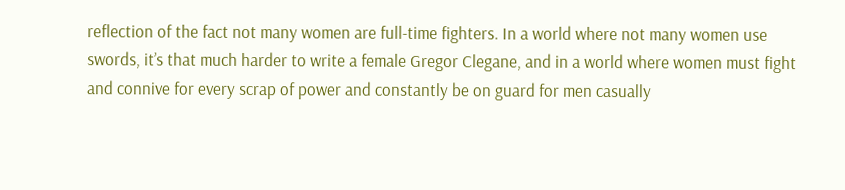reflection of the fact not many women are full-time fighters. In a world where not many women use swords, it’s that much harder to write a female Gregor Clegane, and in a world where women must fight and connive for every scrap of power and constantly be on guard for men casually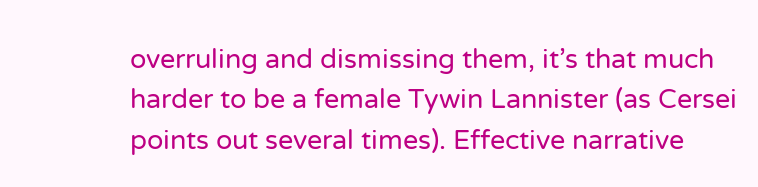overruling and dismissing them, it’s that much harder to be a female Tywin Lannister (as Cersei points out several times). Effective narrative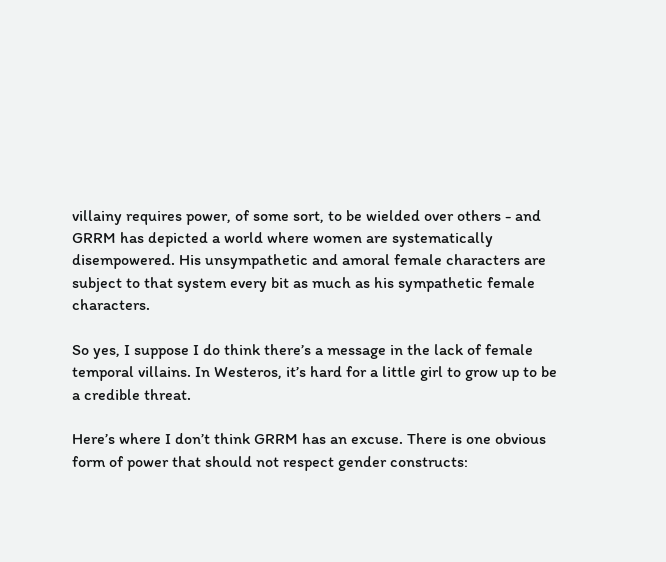villainy requires power, of some sort, to be wielded over others - and GRRM has depicted a world where women are systematically disempowered. His unsympathetic and amoral female characters are subject to that system every bit as much as his sympathetic female characters.

So yes, I suppose I do think there’s a message in the lack of female temporal villains. In Westeros, it’s hard for a little girl to grow up to be a credible threat.

Here’s where I don’t think GRRM has an excuse. There is one obvious form of power that should not respect gender constructs: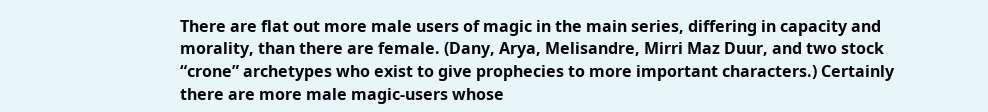There are flat out more male users of magic in the main series, differing in capacity and morality, than there are female. (Dany, Arya, Melisandre, Mirri Maz Duur, and two stock “crone” archetypes who exist to give prophecies to more important characters.) Certainly there are more male magic-users whose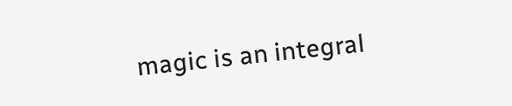magic is an integral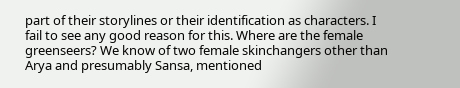part of their storylines or their identification as characters. I fail to see any good reason for this. Where are the female greenseers? We know of two female skinchangers other than Arya and presumably Sansa, mentioned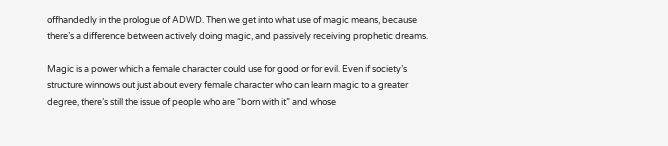offhandedly in the prologue of ADWD. Then we get into what use of magic means, because there’s a difference between actively doing magic, and passively receiving prophetic dreams.

Magic is a power which a female character could use for good or for evil. Even if society’s structure winnows out just about every female character who can learn magic to a greater degree, there’s still the issue of people who are “born with it” and whose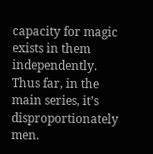capacity for magic exists in them independently. Thus far, in the main series, it’s disproportionately men.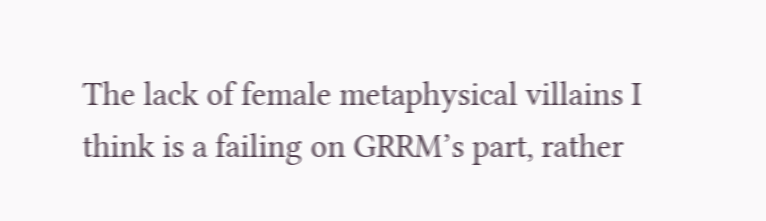The lack of female metaphysical villains I think is a failing on GRRM’s part, rather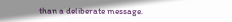than a deliberate message.